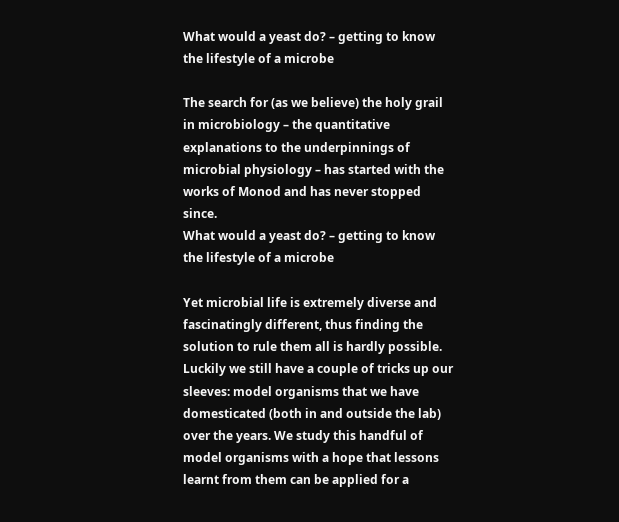What would a yeast do? – getting to know the lifestyle of a microbe

The search for (as we believe) the holy grail in microbiology – the quantitative explanations to the underpinnings of microbial physiology – has started with the works of Monod and has never stopped since.
What would a yeast do? – getting to know the lifestyle of a microbe

Yet microbial life is extremely diverse and fascinatingly different, thus finding the solution to rule them all is hardly possible. Luckily we still have a couple of tricks up our sleeves: model organisms that we have domesticated (both in and outside the lab) over the years. We study this handful of model organisms with a hope that lessons learnt from them can be applied for a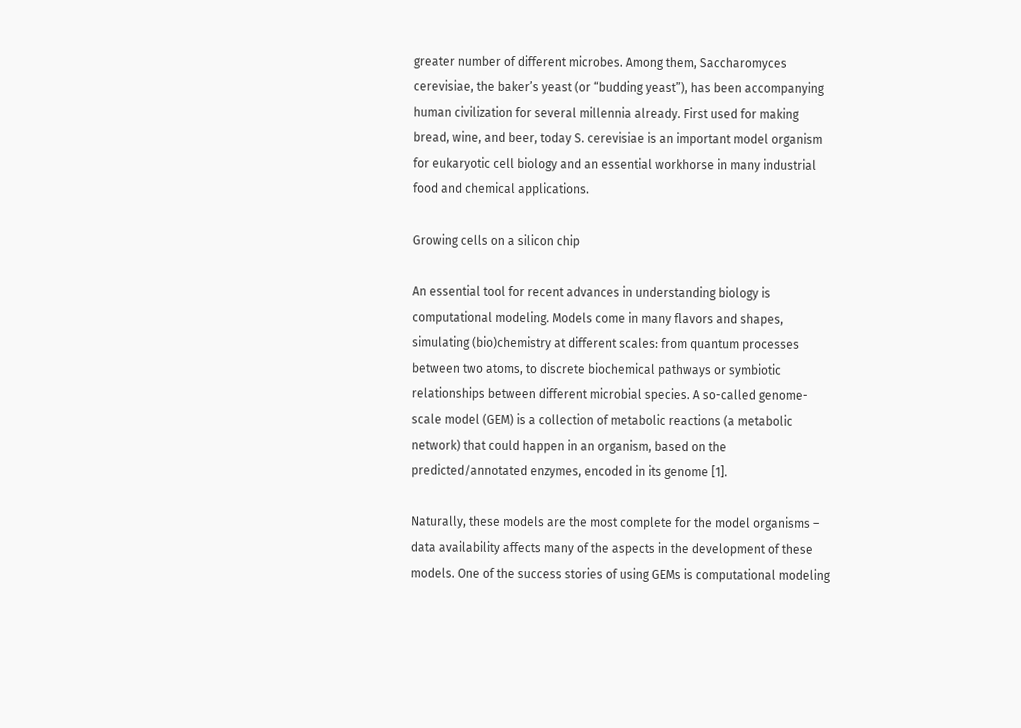greater number of different microbes. Among them, Saccharomyces cerevisiae, the baker’s yeast (or “budding yeast”), has been accompanying human civilization for several millennia already. First used for making bread, wine, and beer, today S. cerevisiae is an important model organism for eukaryotic cell biology and an essential workhorse in many industrial food and chemical applications.

Growing cells on a silicon chip

An essential tool for recent advances in understanding biology is computational modeling. Models come in many flavors and shapes, simulating (bio)chemistry at different scales: from quantum processes between two atoms, to discrete biochemical pathways or symbiotic relationships between different microbial species. A so-called genome-scale model (GEM) is a collection of metabolic reactions (a metabolic network) that could happen in an organism, based on the predicted/annotated enzymes, encoded in its genome [1].

Naturally, these models are the most complete for the model organisms – data availability affects many of the aspects in the development of these models. One of the success stories of using GEMs is computational modeling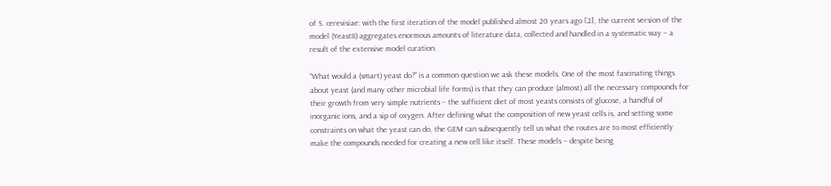of S. cerevisiae: with the first iteration of the model published almost 20 years ago [2], the current version of the model (Yeast8) aggregates enormous amounts of literature data, collected and handled in a systematic way – a result of the extensive model curation.

“What would a (smart) yeast do?” is a common question we ask these models. One of the most fascinating things about yeast (and many other microbial life forms) is that they can produce (almost) all the necessary compounds for their growth from very simple nutrients – the sufficient diet of most yeasts consists of glucose, a handful of inorganic ions, and a sip of oxygen. After defining what the composition of new yeast cells is, and setting some constraints on what the yeast can do, the GEM can subsequently tell us what the routes are to most efficiently make the compounds needed for creating a new cell like itself. These models – despite being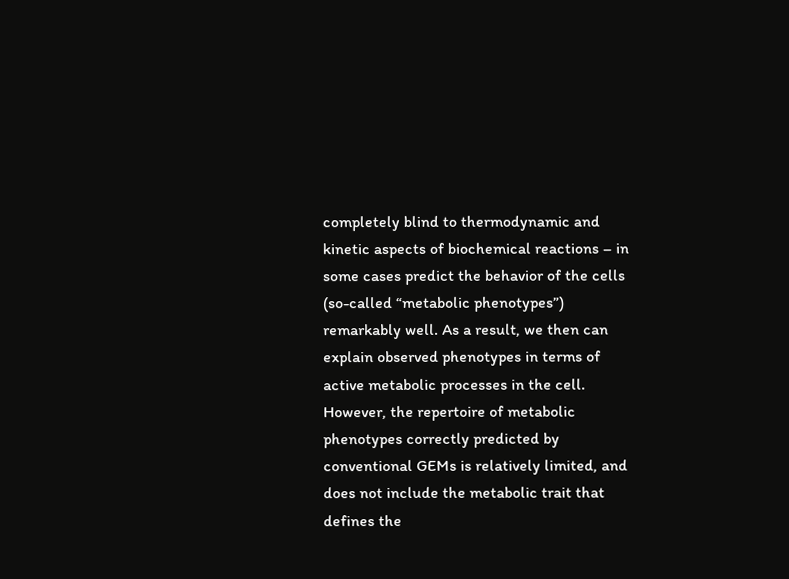completely blind to thermodynamic and kinetic aspects of biochemical reactions – in some cases predict the behavior of the cells (so-called “metabolic phenotypes”) remarkably well. As a result, we then can explain observed phenotypes in terms of active metabolic processes in the cell. However, the repertoire of metabolic phenotypes correctly predicted by conventional GEMs is relatively limited, and does not include the metabolic trait that defines the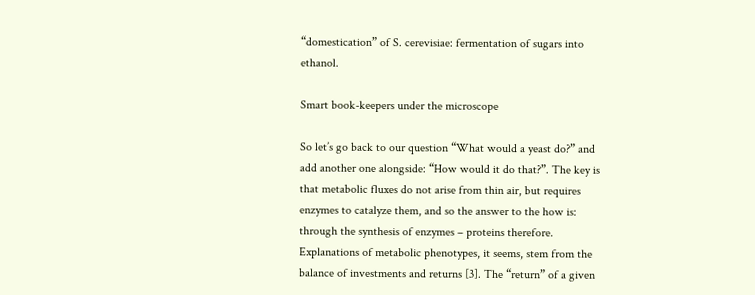“domestication” of S. cerevisiae: fermentation of sugars into ethanol.

Smart book-keepers under the microscope

So let’s go back to our question “What would a yeast do?” and add another one alongside: “How would it do that?”. The key is that metabolic fluxes do not arise from thin air, but requires enzymes to catalyze them, and so the answer to the how is: through the synthesis of enzymes – proteins therefore. Explanations of metabolic phenotypes, it seems, stem from the balance of investments and returns [3]. The “return” of a given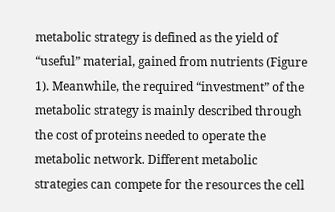metabolic strategy is defined as the yield of “useful” material, gained from nutrients (Figure 1). Meanwhile, the required “investment” of the metabolic strategy is mainly described through the cost of proteins needed to operate the metabolic network. Different metabolic strategies can compete for the resources the cell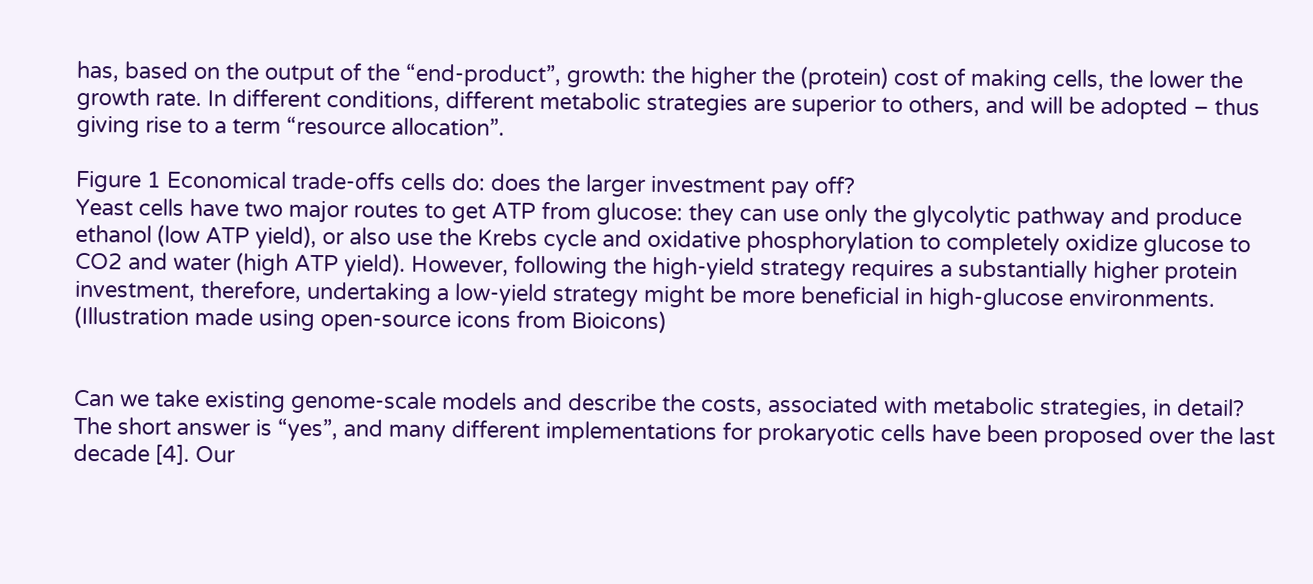has, based on the output of the “end-product”, growth: the higher the (protein) cost of making cells, the lower the growth rate. In different conditions, different metabolic strategies are superior to others, and will be adopted – thus giving rise to a term “resource allocation”.

Figure 1 Economical trade-offs cells do: does the larger investment pay off?
Yeast cells have two major routes to get ATP from glucose: they can use only the glycolytic pathway and produce ethanol (low ATP yield), or also use the Krebs cycle and oxidative phosphorylation to completely oxidize glucose to CO2 and water (high ATP yield). However, following the high-yield strategy requires a substantially higher protein investment, therefore, undertaking a low-yield strategy might be more beneficial in high-glucose environments. (Illustration made using open-source icons from Bioicons)


Can we take existing genome-scale models and describe the costs, associated with metabolic strategies, in detail? The short answer is “yes”, and many different implementations for prokaryotic cells have been proposed over the last decade [4]. Our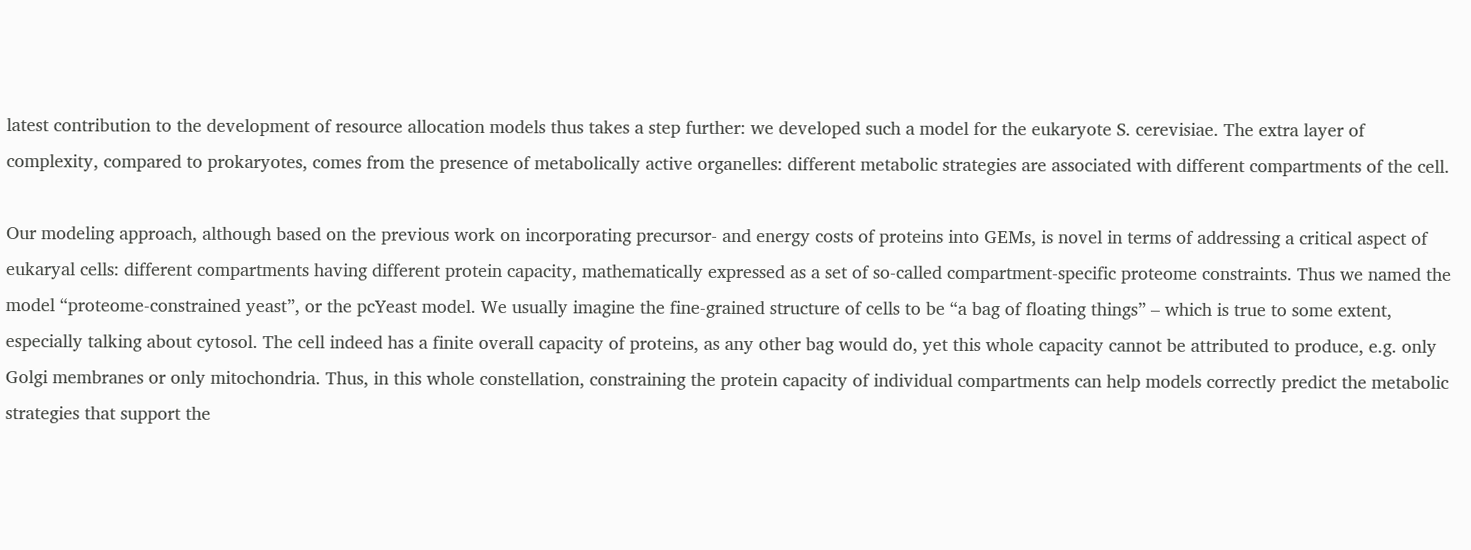latest contribution to the development of resource allocation models thus takes a step further: we developed such a model for the eukaryote S. cerevisiae. The extra layer of complexity, compared to prokaryotes, comes from the presence of metabolically active organelles: different metabolic strategies are associated with different compartments of the cell.

Our modeling approach, although based on the previous work on incorporating precursor- and energy costs of proteins into GEMs, is novel in terms of addressing a critical aspect of eukaryal cells: different compartments having different protein capacity, mathematically expressed as a set of so-called compartment-specific proteome constraints. Thus we named the model “proteome-constrained yeast”, or the pcYeast model. We usually imagine the fine-grained structure of cells to be “a bag of floating things” – which is true to some extent, especially talking about cytosol. The cell indeed has a finite overall capacity of proteins, as any other bag would do, yet this whole capacity cannot be attributed to produce, e.g. only Golgi membranes or only mitochondria. Thus, in this whole constellation, constraining the protein capacity of individual compartments can help models correctly predict the metabolic strategies that support the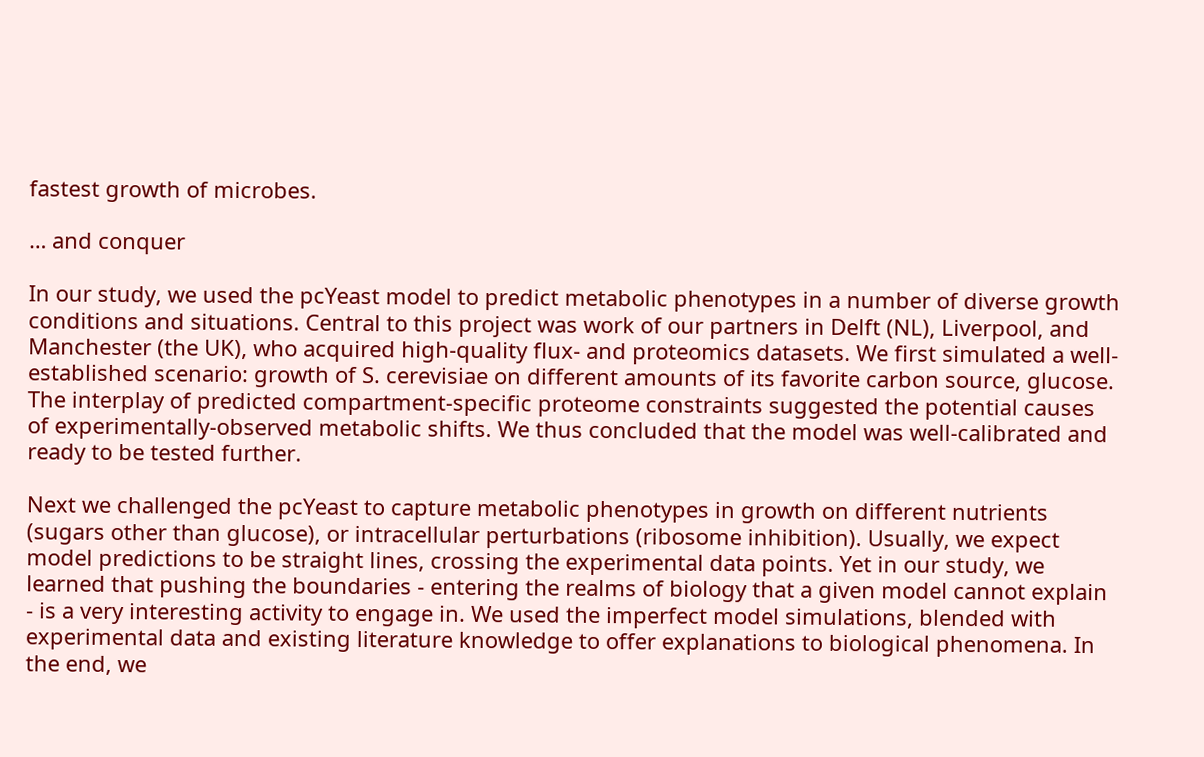fastest growth of microbes.

… and conquer

In our study, we used the pcYeast model to predict metabolic phenotypes in a number of diverse growth conditions and situations. Central to this project was work of our partners in Delft (NL), Liverpool, and Manchester (the UK), who acquired high-quality flux- and proteomics datasets. We first simulated a well-established scenario: growth of S. cerevisiae on different amounts of its favorite carbon source, glucose. The interplay of predicted compartment-specific proteome constraints suggested the potential causes of experimentally-observed metabolic shifts. We thus concluded that the model was well-calibrated and ready to be tested further.

Next we challenged the pcYeast to capture metabolic phenotypes in growth on different nutrients (sugars other than glucose), or intracellular perturbations (ribosome inhibition). Usually, we expect model predictions to be straight lines, crossing the experimental data points. Yet in our study, we learned that pushing the boundaries - entering the realms of biology that a given model cannot explain - is a very interesting activity to engage in. We used the imperfect model simulations, blended with experimental data and existing literature knowledge to offer explanations to biological phenomena. In the end, we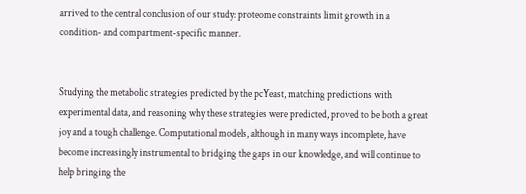arrived to the central conclusion of our study: proteome constraints limit growth in a condition- and compartment-specific manner.


Studying the metabolic strategies predicted by the pcYeast, matching predictions with experimental data, and reasoning why these strategies were predicted, proved to be both a great joy and a tough challenge. Computational models, although in many ways incomplete, have become increasingly instrumental to bridging the gaps in our knowledge, and will continue to help bringing the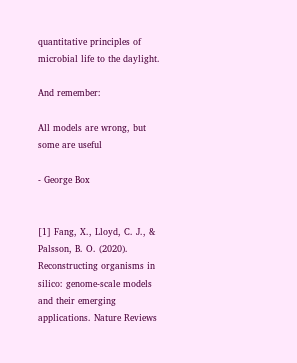quantitative principles of microbial life to the daylight.

And remember:

All models are wrong, but some are useful

- George Box


[1] Fang, X., Lloyd, C. J., & Palsson, B. O. (2020). Reconstructing organisms in silico: genome-scale models and their emerging applications. Nature Reviews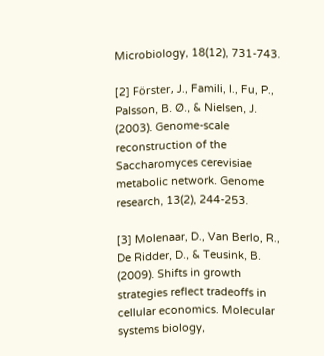Microbiology, 18(12), 731-743.

[2] Förster, J., Famili, I., Fu, P., Palsson, B. Ø., & Nielsen, J. (2003). Genome-scale reconstruction of the Saccharomyces cerevisiae metabolic network. Genome research, 13(2), 244-253.

[3] Molenaar, D., Van Berlo, R., De Ridder, D., & Teusink, B. (2009). Shifts in growth strategies reflect tradeoffs in cellular economics. Molecular systems biology,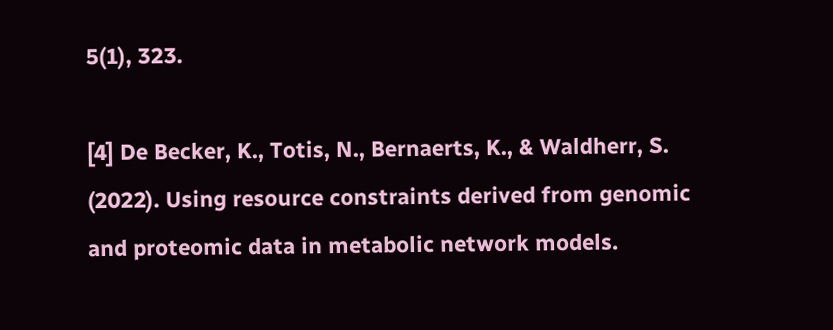5(1), 323.

[4] De Becker, K., Totis, N., Bernaerts, K., & Waldherr, S. (2022). Using resource constraints derived from genomic and proteomic data in metabolic network models.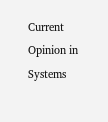Current Opinion in Systems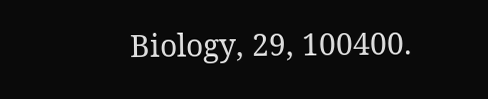Biology, 29, 100400.